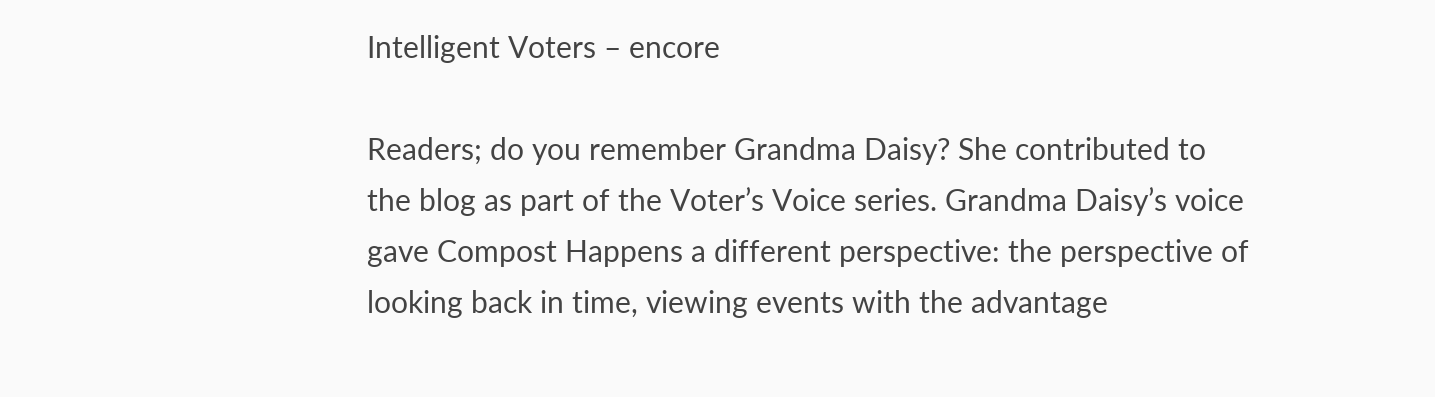Intelligent Voters – encore

Readers; do you remember Grandma Daisy? She contributed to the blog as part of the Voter’s Voice series. Grandma Daisy’s voice gave Compost Happens a different perspective: the perspective of looking back in time, viewing events with the advantage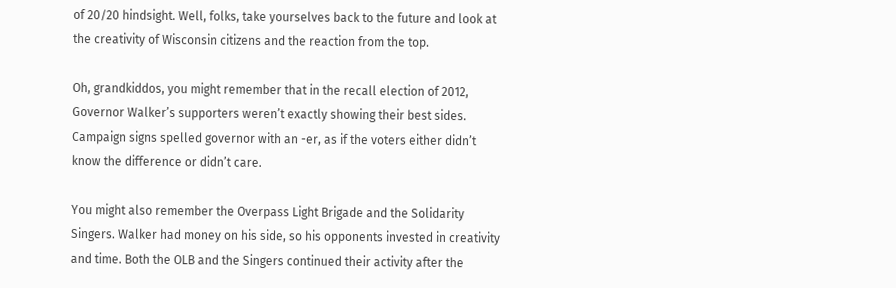of 20/20 hindsight. Well, folks, take yourselves back to the future and look at the creativity of Wisconsin citizens and the reaction from the top.

Oh, grandkiddos, you might remember that in the recall election of 2012, Governor Walker’s supporters weren’t exactly showing their best sides. Campaign signs spelled governor with an -er, as if the voters either didn’t know the difference or didn’t care.

You might also remember the Overpass Light Brigade and the Solidarity Singers. Walker had money on his side, so his opponents invested in creativity and time. Both the OLB and the Singers continued their activity after the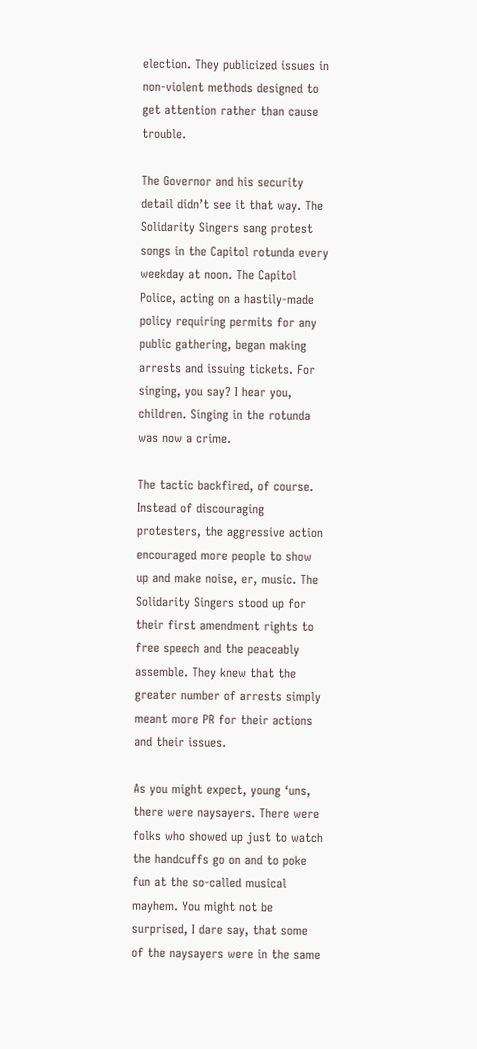election. They publicized issues in non-violent methods designed to get attention rather than cause trouble.

The Governor and his security detail didn’t see it that way. The Solidarity Singers sang protest songs in the Capitol rotunda every weekday at noon. The Capitol Police, acting on a hastily-made policy requiring permits for any public gathering, began making arrests and issuing tickets. For singing, you say? I hear you, children. Singing in the rotunda was now a crime.

The tactic backfired, of course. Instead of discouraging protesters, the aggressive action encouraged more people to show up and make noise, er, music. The Solidarity Singers stood up for their first amendment rights to free speech and the peaceably assemble. They knew that the greater number of arrests simply meant more PR for their actions and their issues.

As you might expect, young ‘uns, there were naysayers. There were folks who showed up just to watch the handcuffs go on and to poke fun at the so-called musical mayhem. You might not be surprised, I dare say, that some of the naysayers were in the same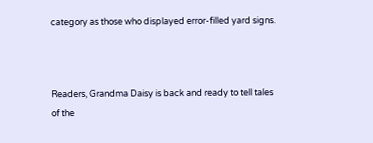category as those who displayed error-filled yard signs.



Readers, Grandma Daisy is back and ready to tell tales of the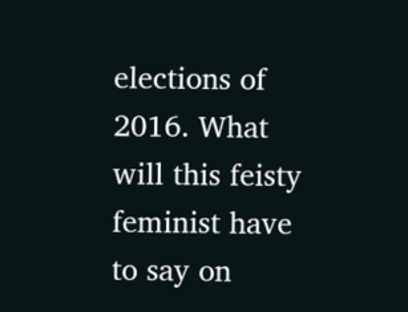elections of 2016. What will this feisty feminist have to say on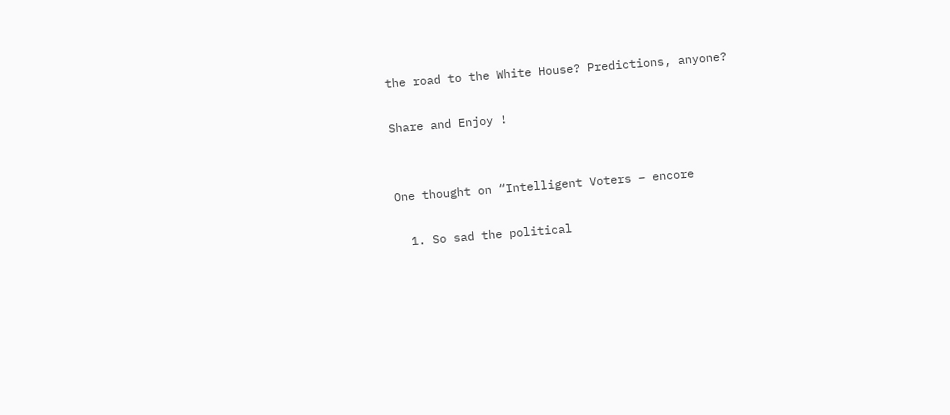the road to the White House? Predictions, anyone?

Share and Enjoy !


One thought on “Intelligent Voters – encore

  1. So sad the political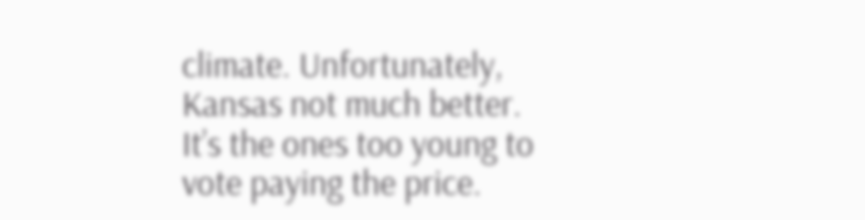climate. Unfortunately, Kansas not much better. It’s the ones too young to vote paying the price.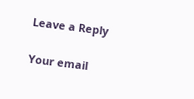Leave a Reply

Your email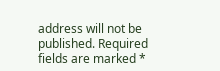address will not be published. Required fields are marked *